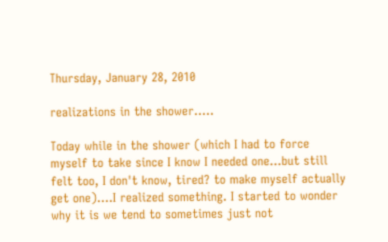Thursday, January 28, 2010

realizations in the shower.....

Today while in the shower (which I had to force myself to take since I know I needed one...but still felt too, I don't know, tired? to make myself actually get one)....I realized something. I started to wonder why it is we tend to sometimes just not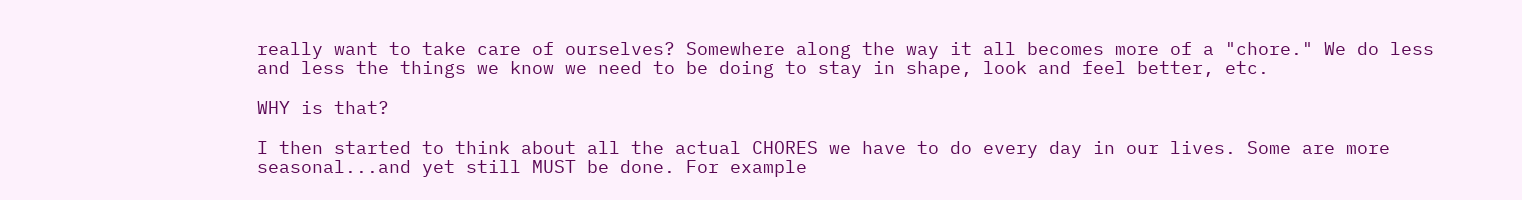really want to take care of ourselves? Somewhere along the way it all becomes more of a "chore." We do less and less the things we know we need to be doing to stay in shape, look and feel better, etc.

WHY is that?

I then started to think about all the actual CHORES we have to do every day in our lives. Some are more seasonal...and yet still MUST be done. For example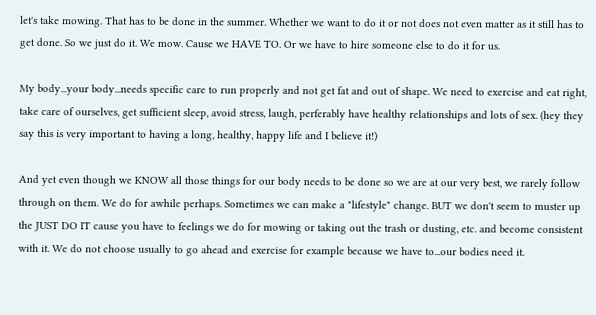let's take mowing. That has to be done in the summer. Whether we want to do it or not does not even matter as it still has to get done. So we just do it. We mow. Cause we HAVE TO. Or we have to hire someone else to do it for us.

My body...your body...needs specific care to run properly and not get fat and out of shape. We need to exercise and eat right, take care of ourselves, get sufficient sleep, avoid stress, laugh, perferably have healthy relationships and lots of sex. (hey they say this is very important to having a long, healthy, happy life and I believe it!)

And yet even though we KNOW all those things for our body needs to be done so we are at our very best, we rarely follow through on them. We do for awhile perhaps. Sometimes we can make a "lifestyle" change. BUT we don't seem to muster up the JUST DO IT cause you have to feelings we do for mowing or taking out the trash or dusting, etc. and become consistent with it. We do not choose usually to go ahead and exercise for example because we have to...our bodies need it.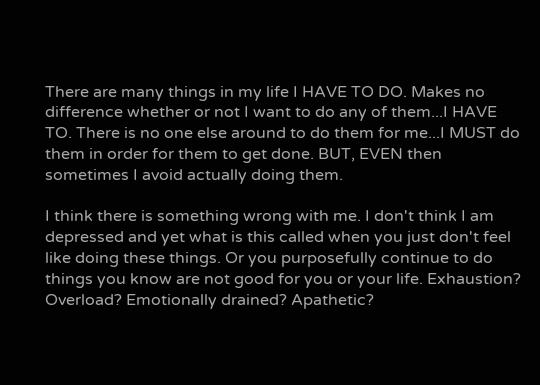There are many things in my life I HAVE TO DO. Makes no difference whether or not I want to do any of them...I HAVE TO. There is no one else around to do them for me...I MUST do them in order for them to get done. BUT, EVEN then sometimes I avoid actually doing them.

I think there is something wrong with me. I don't think I am depressed and yet what is this called when you just don't feel like doing these things. Or you purposefully continue to do things you know are not good for you or your life. Exhaustion? Overload? Emotionally drained? Apathetic?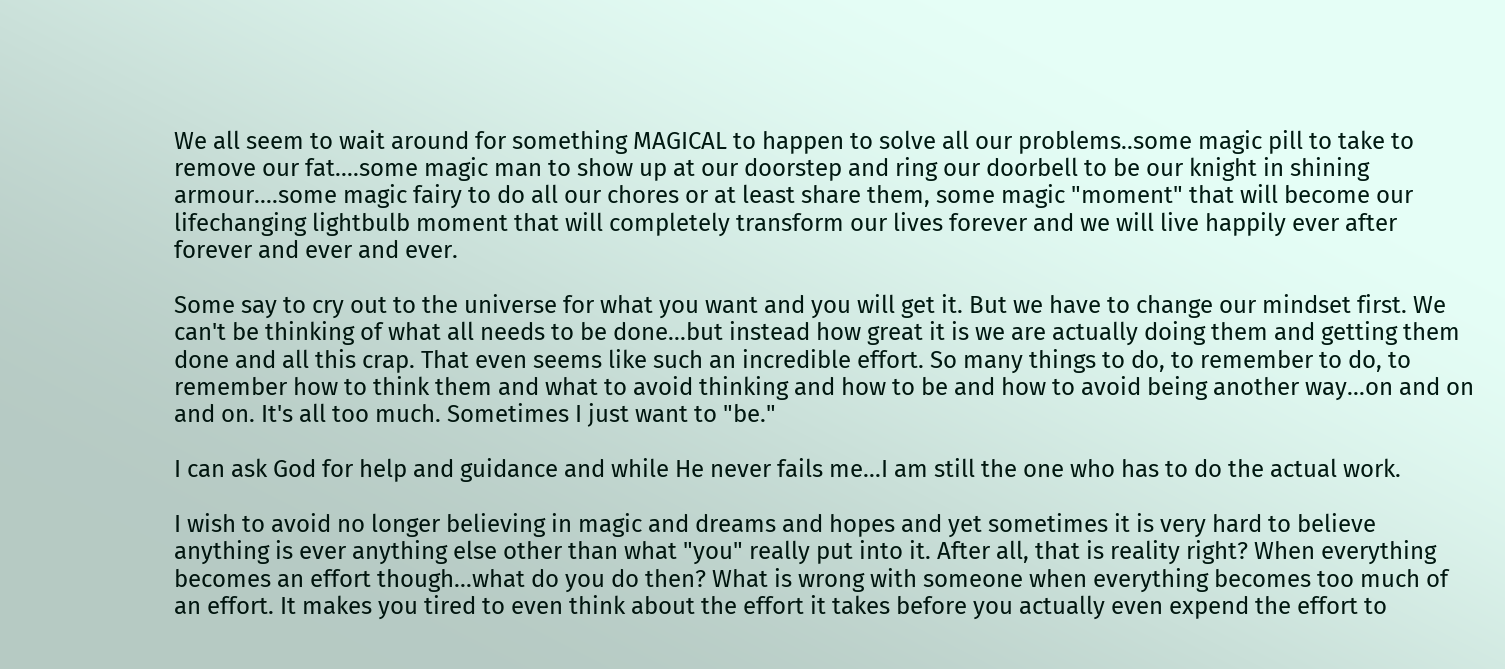We all seem to wait around for something MAGICAL to happen to solve all our problems..some magic pill to take to remove our fat....some magic man to show up at our doorstep and ring our doorbell to be our knight in shining armour....some magic fairy to do all our chores or at least share them, some magic "moment" that will become our lifechanging lightbulb moment that will completely transform our lives forever and we will live happily ever after forever and ever and ever.

Some say to cry out to the universe for what you want and you will get it. But we have to change our mindset first. We can't be thinking of what all needs to be done...but instead how great it is we are actually doing them and getting them done and all this crap. That even seems like such an incredible effort. So many things to do, to remember to do, to remember how to think them and what to avoid thinking and how to be and how to avoid being another way...on and on and on. It's all too much. Sometimes I just want to "be."

I can ask God for help and guidance and while He never fails me...I am still the one who has to do the actual work.

I wish to avoid no longer believing in magic and dreams and hopes and yet sometimes it is very hard to believe anything is ever anything else other than what "you" really put into it. After all, that is reality right? When everything becomes an effort though...what do you do then? What is wrong with someone when everything becomes too much of an effort. It makes you tired to even think about the effort it takes before you actually even expend the effort to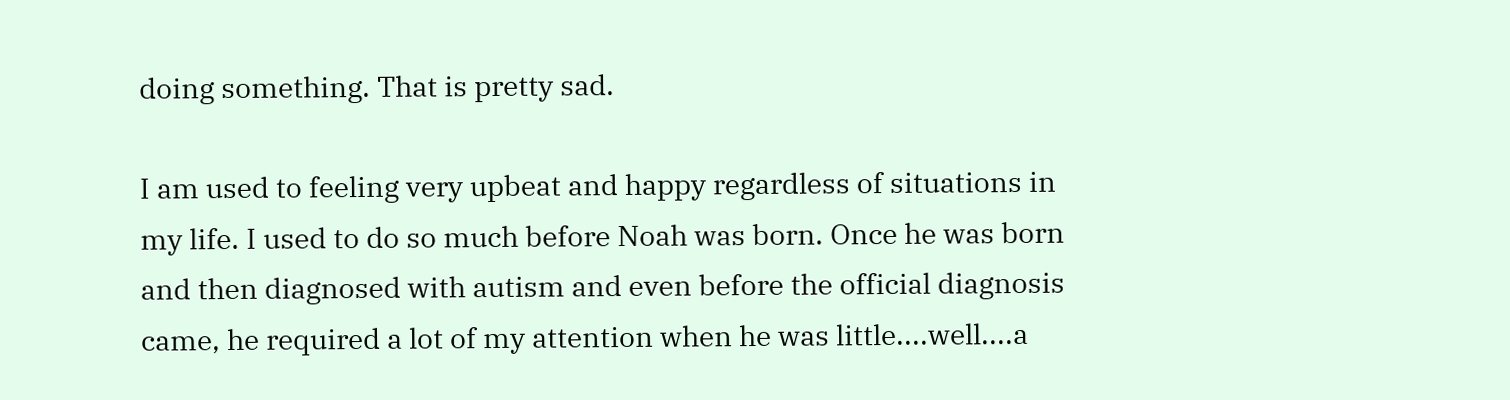doing something. That is pretty sad.

I am used to feeling very upbeat and happy regardless of situations in my life. I used to do so much before Noah was born. Once he was born and then diagnosed with autism and even before the official diagnosis came, he required a lot of my attention when he was little....well....a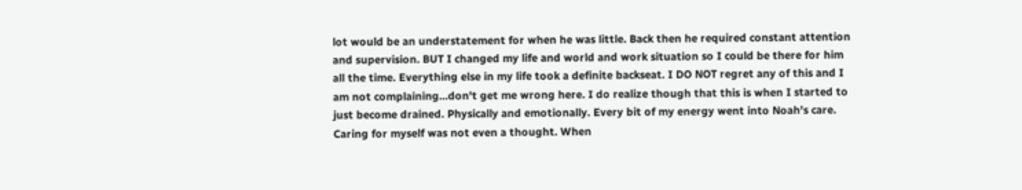lot would be an understatement for when he was little. Back then he required constant attention and supervision. BUT I changed my life and world and work situation so I could be there for him all the time. Everything else in my life took a definite backseat. I DO NOT regret any of this and I am not complaining...don't get me wrong here. I do realize though that this is when I started to just become drained. Physically and emotionally. Every bit of my energy went into Noah's care. Caring for myself was not even a thought. When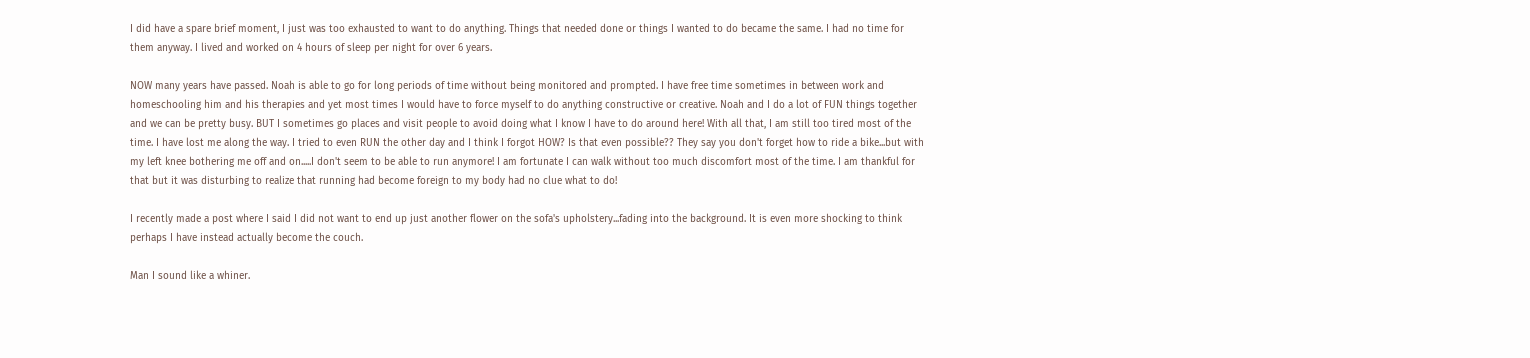I did have a spare brief moment, I just was too exhausted to want to do anything. Things that needed done or things I wanted to do became the same. I had no time for them anyway. I lived and worked on 4 hours of sleep per night for over 6 years.

NOW many years have passed. Noah is able to go for long periods of time without being monitored and prompted. I have free time sometimes in between work and homeschooling him and his therapies and yet most times I would have to force myself to do anything constructive or creative. Noah and I do a lot of FUN things together and we can be pretty busy. BUT I sometimes go places and visit people to avoid doing what I know I have to do around here! With all that, I am still too tired most of the time. I have lost me along the way. I tried to even RUN the other day and I think I forgot HOW? Is that even possible?? They say you don't forget how to ride a bike...but with my left knee bothering me off and on.....I don't seem to be able to run anymore! I am fortunate I can walk without too much discomfort most of the time. I am thankful for that but it was disturbing to realize that running had become foreign to my body had no clue what to do!

I recently made a post where I said I did not want to end up just another flower on the sofa's upholstery...fading into the background. It is even more shocking to think perhaps I have instead actually become the couch.

Man I sound like a whiner.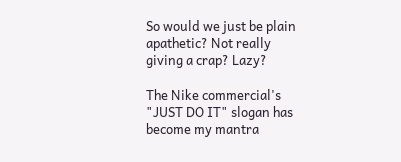So would we just be plain apathetic? Not really giving a crap? Lazy?

The Nike commercial's "JUST DO IT" slogan has become my mantra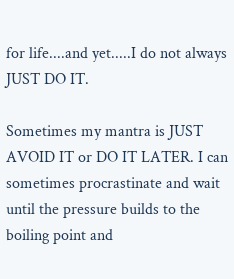for life....and yet.....I do not always JUST DO IT.

Sometimes my mantra is JUST AVOID IT or DO IT LATER. I can sometimes procrastinate and wait until the pressure builds to the boiling point and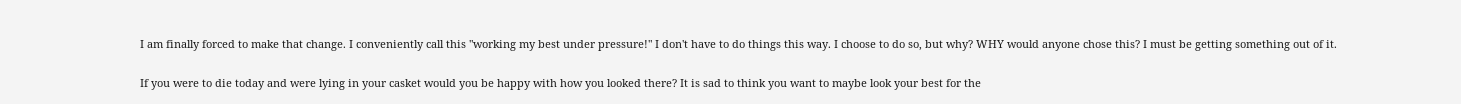I am finally forced to make that change. I conveniently call this "working my best under pressure!" I don't have to do things this way. I choose to do so, but why? WHY would anyone chose this? I must be getting something out of it.

If you were to die today and were lying in your casket would you be happy with how you looked there? It is sad to think you want to maybe look your best for the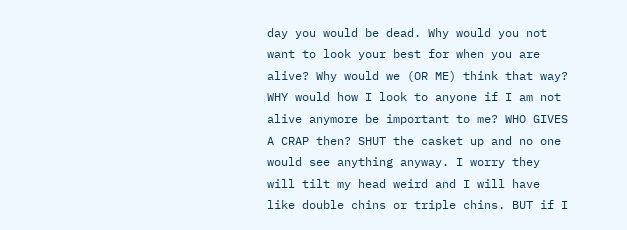day you would be dead. Why would you not want to look your best for when you are alive? Why would we (OR ME) think that way? WHY would how I look to anyone if I am not alive anymore be important to me? WHO GIVES A CRAP then? SHUT the casket up and no one would see anything anyway. I worry they will tilt my head weird and I will have like double chins or triple chins. BUT if I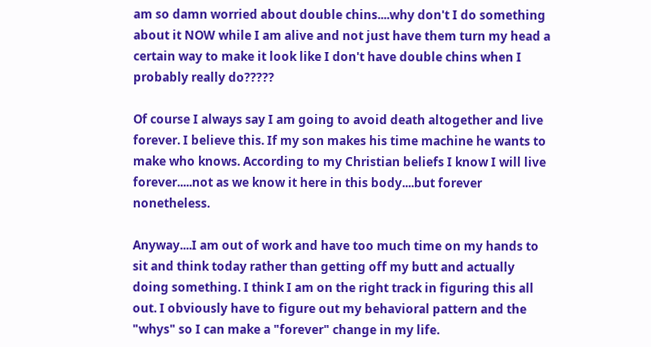am so damn worried about double chins....why don't I do something about it NOW while I am alive and not just have them turn my head a certain way to make it look like I don't have double chins when I probably really do?????

Of course I always say I am going to avoid death altogether and live forever. I believe this. If my son makes his time machine he wants to make who knows. According to my Christian beliefs I know I will live forever.....not as we know it here in this body....but forever nonetheless.

Anyway....I am out of work and have too much time on my hands to sit and think today rather than getting off my butt and actually doing something. I think I am on the right track in figuring this all out. I obviously have to figure out my behavioral pattern and the "whys" so I can make a "forever" change in my life.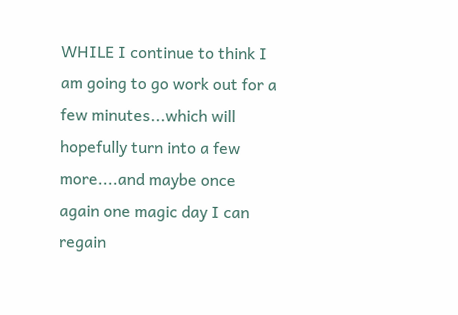WHILE I continue to think I am going to go work out for a few minutes...which will hopefully turn into a few more....and maybe once again one magic day I can regain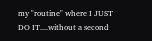my "routine" where I JUST DO IT....without a second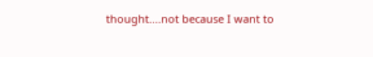thought....not because I want to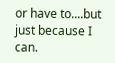or have to....but just because I can.